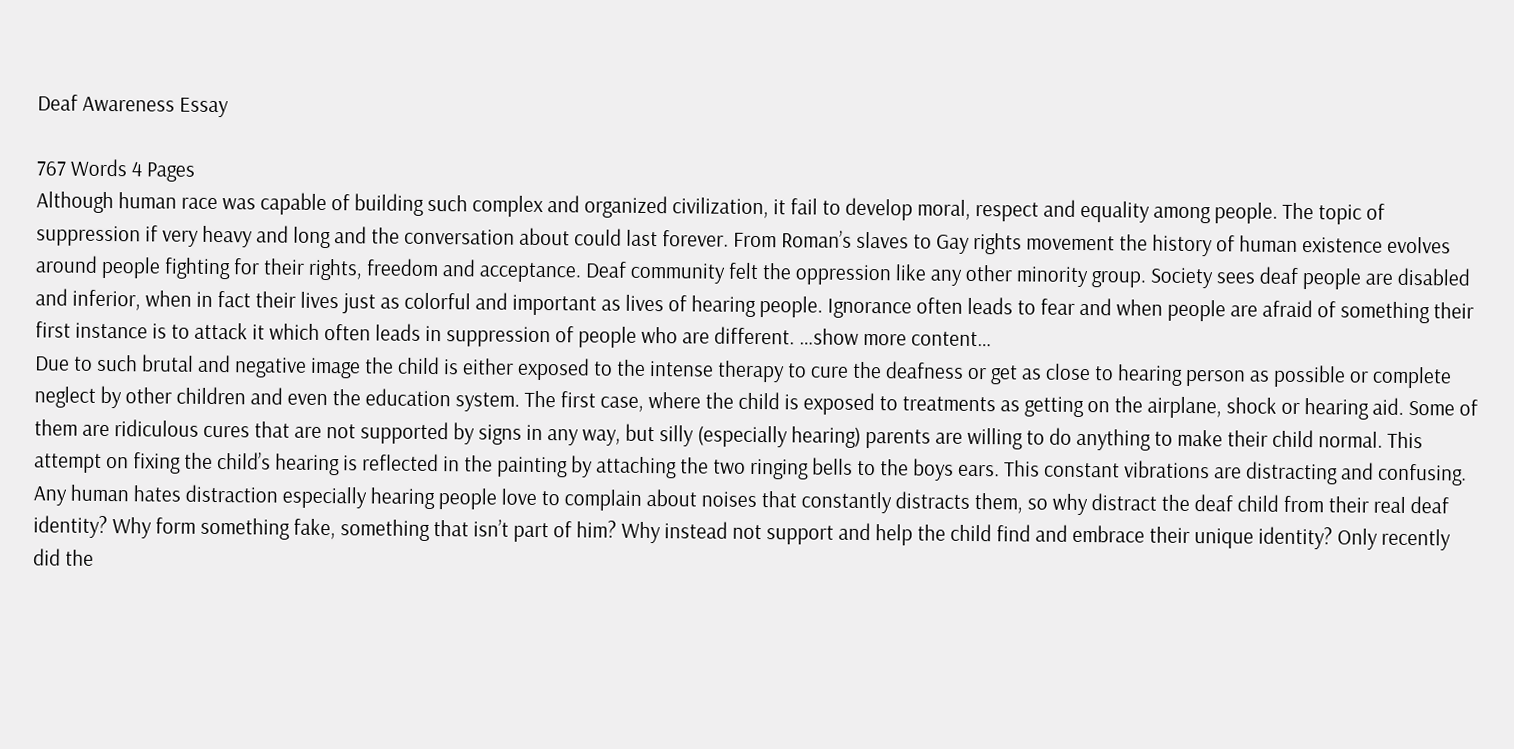Deaf Awareness Essay

767 Words 4 Pages
Although human race was capable of building such complex and organized civilization, it fail to develop moral, respect and equality among people. The topic of suppression if very heavy and long and the conversation about could last forever. From Roman’s slaves to Gay rights movement the history of human existence evolves around people fighting for their rights, freedom and acceptance. Deaf community felt the oppression like any other minority group. Society sees deaf people are disabled and inferior, when in fact their lives just as colorful and important as lives of hearing people. Ignorance often leads to fear and when people are afraid of something their first instance is to attack it which often leads in suppression of people who are different. …show more content…
Due to such brutal and negative image the child is either exposed to the intense therapy to cure the deafness or get as close to hearing person as possible or complete neglect by other children and even the education system. The first case, where the child is exposed to treatments as getting on the airplane, shock or hearing aid. Some of them are ridiculous cures that are not supported by signs in any way, but silly (especially hearing) parents are willing to do anything to make their child normal. This attempt on fixing the child’s hearing is reflected in the painting by attaching the two ringing bells to the boys ears. This constant vibrations are distracting and confusing. Any human hates distraction especially hearing people love to complain about noises that constantly distracts them, so why distract the deaf child from their real deaf identity? Why form something fake, something that isn’t part of him? Why instead not support and help the child find and embrace their unique identity? Only recently did the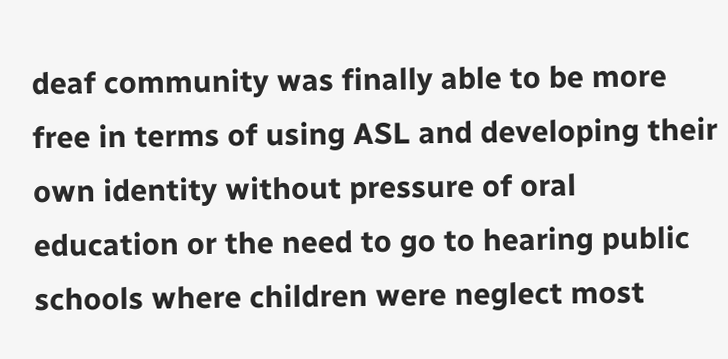deaf community was finally able to be more free in terms of using ASL and developing their own identity without pressure of oral education or the need to go to hearing public schools where children were neglect most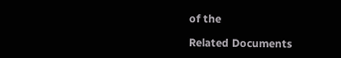of the

Related Documents